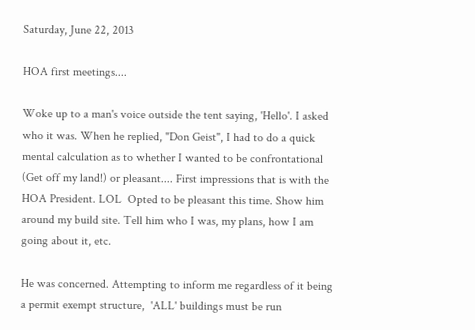Saturday, June 22, 2013

HOA first meetings....

Woke up to a man's voice outside the tent saying, 'Hello'. I asked who it was. When he replied, "Don Geist", I had to do a quick mental calculation as to whether I wanted to be confrontational (Get off my land!) or pleasant.... First impressions that is with the HOA President. LOL  Opted to be pleasant this time. Show him around my build site. Tell him who I was, my plans, how I am going about it, etc.

He was concerned. Attempting to inform me regardless of it being a permit exempt structure,  'ALL' buildings must be run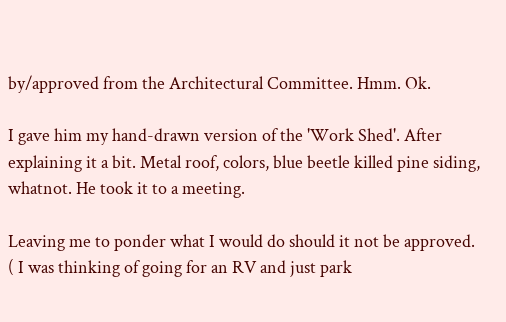by/approved from the Architectural Committee. Hmm. Ok.

I gave him my hand-drawn version of the 'Work Shed'. After explaining it a bit. Metal roof, colors, blue beetle killed pine siding, whatnot. He took it to a meeting.

Leaving me to ponder what I would do should it not be approved. ( I was thinking of going for an RV and just park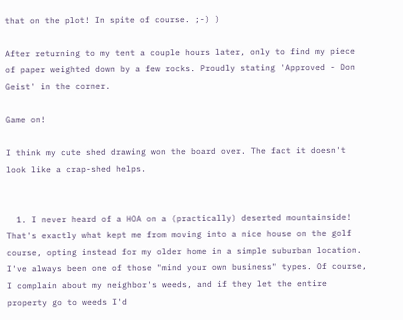that on the plot! In spite of course. ;-) )

After returning to my tent a couple hours later, only to find my piece of paper weighted down by a few rocks. Proudly stating 'Approved - Don Geist' in the corner.

Game on!

I think my cute shed drawing won the board over. The fact it doesn't look like a crap-shed helps.


  1. I never heard of a HOA on a (practically) deserted mountainside! That's exactly what kept me from moving into a nice house on the golf course, opting instead for my older home in a simple suburban location. I've always been one of those "mind your own business" types. Of course, I complain about my neighbor's weeds, and if they let the entire property go to weeds I'd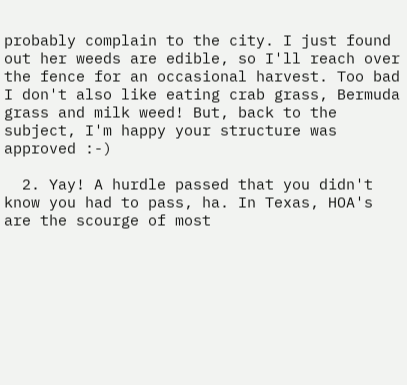probably complain to the city. I just found out her weeds are edible, so I'll reach over the fence for an occasional harvest. Too bad I don't also like eating crab grass, Bermuda grass and milk weed! But, back to the subject, I'm happy your structure was approved :-)

  2. Yay! A hurdle passed that you didn't know you had to pass, ha. In Texas, HOA's are the scourge of most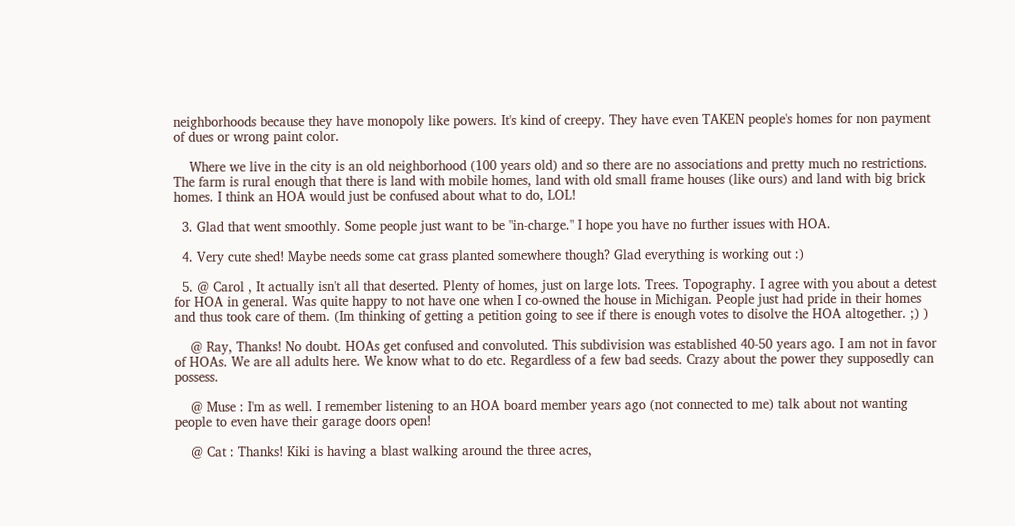neighborhoods because they have monopoly like powers. It's kind of creepy. They have even TAKEN people's homes for non payment of dues or wrong paint color.

    Where we live in the city is an old neighborhood (100 years old) and so there are no associations and pretty much no restrictions. The farm is rural enough that there is land with mobile homes, land with old small frame houses (like ours) and land with big brick homes. I think an HOA would just be confused about what to do, LOL!

  3. Glad that went smoothly. Some people just want to be "in-charge." I hope you have no further issues with HOA.

  4. Very cute shed! Maybe needs some cat grass planted somewhere though? Glad everything is working out :)

  5. @ Carol , It actually isn't all that deserted. Plenty of homes, just on large lots. Trees. Topography. I agree with you about a detest for HOA in general. Was quite happy to not have one when I co-owned the house in Michigan. People just had pride in their homes and thus took care of them. (Im thinking of getting a petition going to see if there is enough votes to disolve the HOA altogether. ;) )

    @ Ray, Thanks! No doubt. HOAs get confused and convoluted. This subdivision was established 40-50 years ago. I am not in favor of HOAs. We are all adults here. We know what to do etc. Regardless of a few bad seeds. Crazy about the power they supposedly can possess.

    @ Muse : I'm as well. I remember listening to an HOA board member years ago (not connected to me) talk about not wanting people to even have their garage doors open!

    @ Cat : Thanks! Kiki is having a blast walking around the three acres,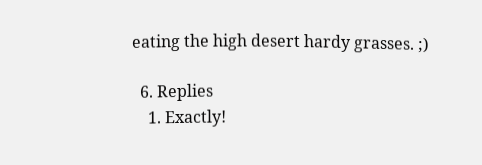eating the high desert hardy grasses. ;)

  6. Replies
    1. Exactly!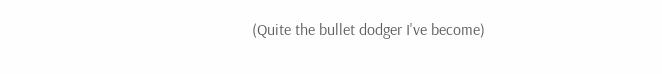(Quite the bullet dodger I've become)